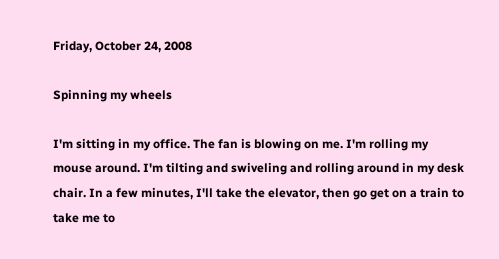Friday, October 24, 2008

Spinning my wheels

I'm sitting in my office. The fan is blowing on me. I'm rolling my mouse around. I'm tilting and swiveling and rolling around in my desk chair. In a few minutes, I'll take the elevator, then go get on a train to take me to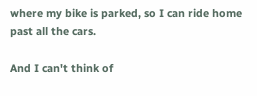where my bike is parked, so I can ride home past all the cars.

And I can't think of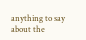anything to say about the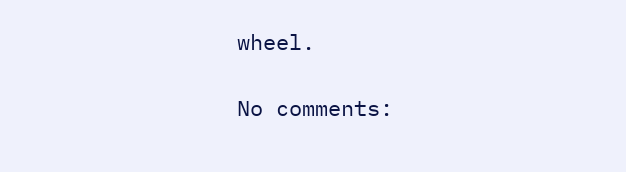wheel.

No comments: